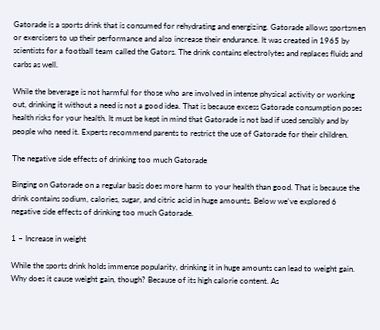Gatorade is a sports drink that is consumed for rehydrating and energizing. Gatorade allows sportsmen or exercisers to up their performance and also increase their endurance. It was created in 1965 by scientists for a football team called the Gators. The drink contains electrolytes and replaces fluids and carbs as well.

While the beverage is not harmful for those who are involved in intense physical activity or working out, drinking it without a need is not a good idea. That is because excess Gatorade consumption poses health risks for your health. It must be kept in mind that Gatorade is not bad if used sensibly and by people who need it. Experts recommend parents to restrict the use of Gatorade for their children.

The negative side effects of drinking too much Gatorade

Binging on Gatorade on a regular basis does more harm to your health than good. That is because the drink contains sodium, calories, sugar, and citric acid in huge amounts. Below we’ve explored 6 negative side effects of drinking too much Gatorade.

1 – Increase in weight

While the sports drink holds immense popularity, drinking it in huge amounts can lead to weight gain. Why does it cause weight gain, though? Because of its high calorie content. As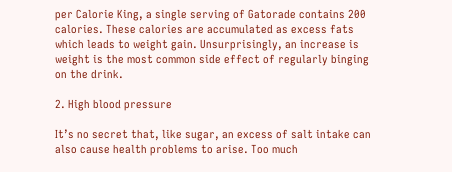per Calorie King, a single serving of Gatorade contains 200 calories. These calories are accumulated as excess fats which leads to weight gain. Unsurprisingly, an increase is weight is the most common side effect of regularly binging on the drink.

2. High blood pressure

It’s no secret that, like sugar, an excess of salt intake can also cause health problems to arise. Too much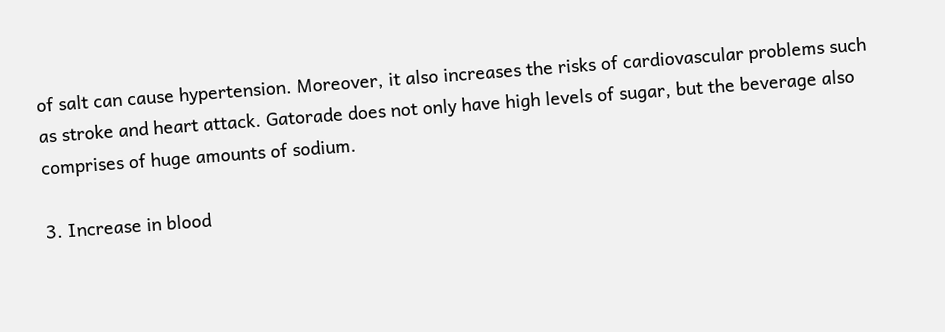of salt can cause hypertension. Moreover, it also increases the risks of cardiovascular problems such as stroke and heart attack. Gatorade does not only have high levels of sugar, but the beverage also comprises of huge amounts of sodium.

3. Increase in blood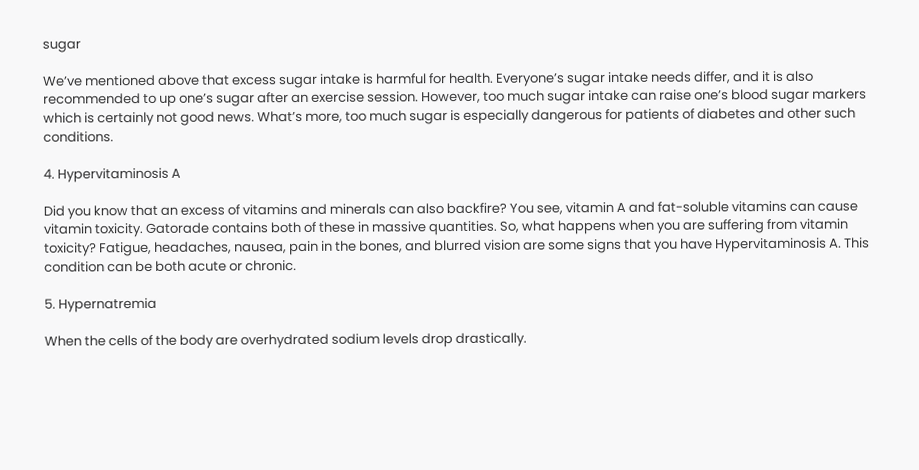sugar

We’ve mentioned above that excess sugar intake is harmful for health. Everyone’s sugar intake needs differ, and it is also recommended to up one’s sugar after an exercise session. However, too much sugar intake can raise one’s blood sugar markers which is certainly not good news. What’s more, too much sugar is especially dangerous for patients of diabetes and other such conditions.

4. Hypervitaminosis A

Did you know that an excess of vitamins and minerals can also backfire? You see, vitamin A and fat-soluble vitamins can cause vitamin toxicity. Gatorade contains both of these in massive quantities. So, what happens when you are suffering from vitamin toxicity? Fatigue, headaches, nausea, pain in the bones, and blurred vision are some signs that you have Hypervitaminosis A. This condition can be both acute or chronic.

5. Hypernatremia

When the cells of the body are overhydrated sodium levels drop drastically.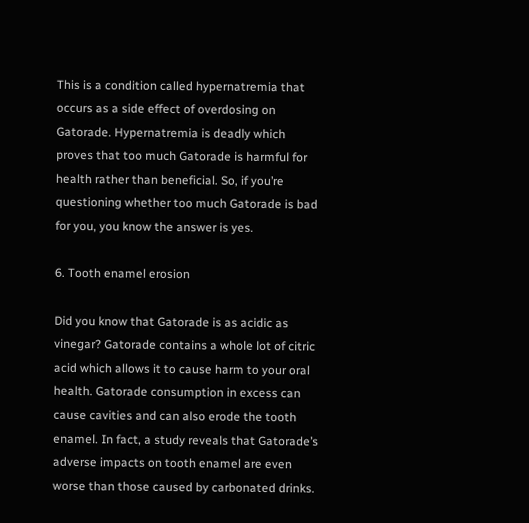This is a condition called hypernatremia that occurs as a side effect of overdosing on Gatorade. Hypernatremia is deadly which proves that too much Gatorade is harmful for health rather than beneficial. So, if you’re questioning whether too much Gatorade is bad for you, you know the answer is yes.

6. Tooth enamel erosion

Did you know that Gatorade is as acidic as vinegar? Gatorade contains a whole lot of citric acid which allows it to cause harm to your oral health. Gatorade consumption in excess can cause cavities and can also erode the tooth enamel. In fact, a study reveals that Gatorade’s adverse impacts on tooth enamel are even worse than those caused by carbonated drinks.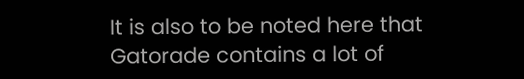It is also to be noted here that Gatorade contains a lot of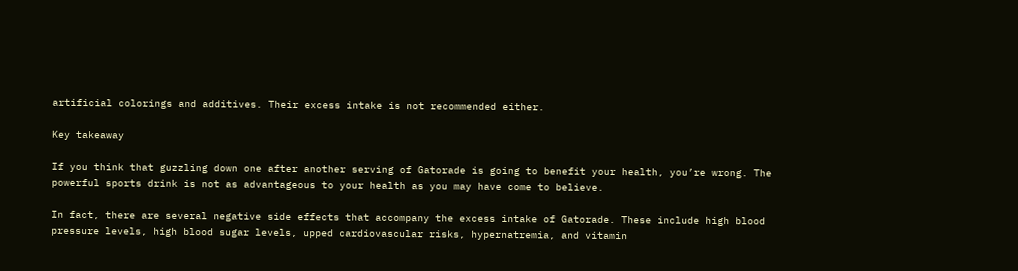artificial colorings and additives. Their excess intake is not recommended either.

Key takeaway

If you think that guzzling down one after another serving of Gatorade is going to benefit your health, you’re wrong. The powerful sports drink is not as advantageous to your health as you may have come to believe.

In fact, there are several negative side effects that accompany the excess intake of Gatorade. These include high blood pressure levels, high blood sugar levels, upped cardiovascular risks, hypernatremia, and vitamin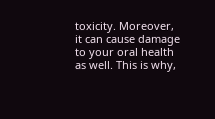toxicity. Moreover, it can cause damage to your oral health as well. This is why,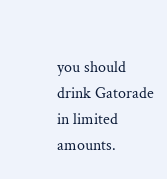you should drink Gatorade in limited amounts.